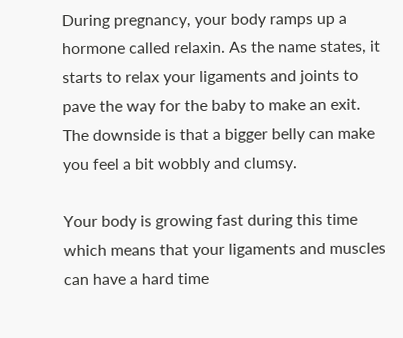During pregnancy, your body ramps up a hormone called relaxin. As the name states, it starts to relax your ligaments and joints to pave the way for the baby to make an exit. The downside is that a bigger belly can make you feel a bit wobbly and clumsy.

Your body is growing fast during this time which means that your ligaments and muscles can have a hard time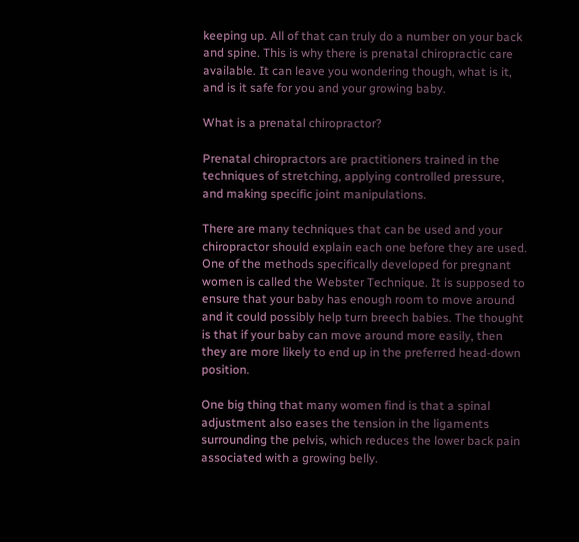keeping up. All of that can truly do a number on your back and spine. This is why there is prenatal chiropractic care available. It can leave you wondering though, what is it, and is it safe for you and your growing baby.

What is a prenatal chiropractor?

Prenatal chiropractors are practitioners trained in the techniques of stretching, applying controlled pressure, and making specific joint manipulations.

There are many techniques that can be used and your chiropractor should explain each one before they are used. One of the methods specifically developed for pregnant women is called the Webster Technique. It is supposed to ensure that your baby has enough room to move around and it could possibly help turn breech babies. The thought is that if your baby can move around more easily, then they are more likely to end up in the preferred head-down position.

One big thing that many women find is that a spinal adjustment also eases the tension in the ligaments surrounding the pelvis, which reduces the lower back pain associated with a growing belly.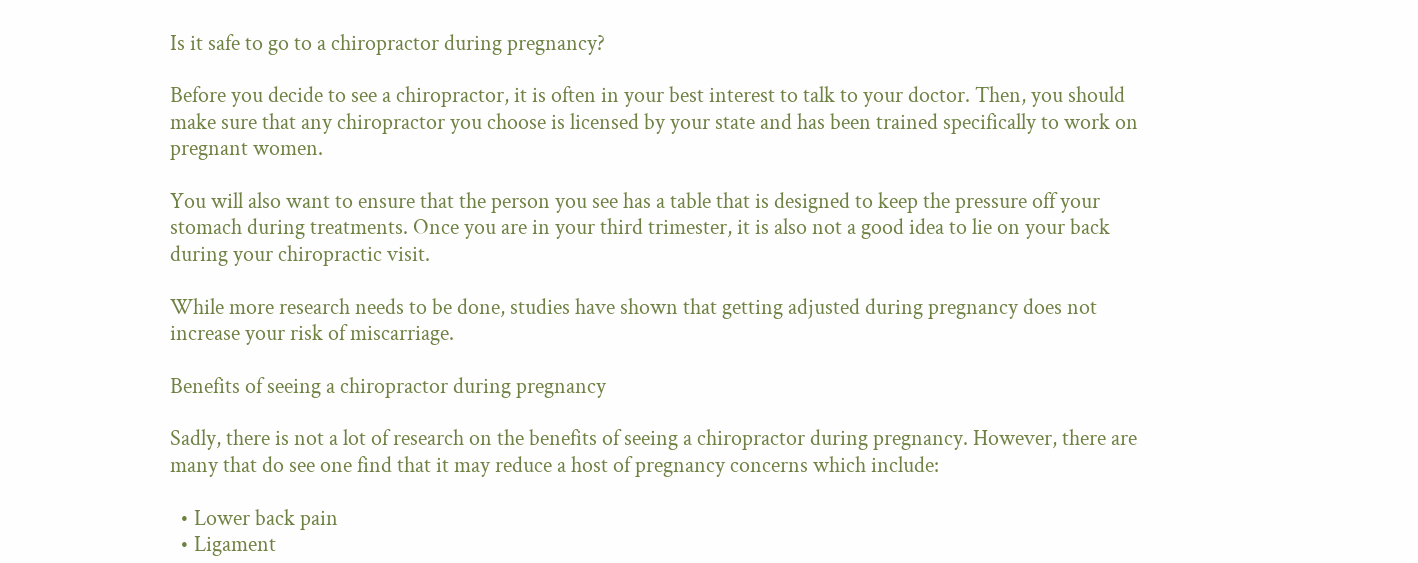Is it safe to go to a chiropractor during pregnancy?

Before you decide to see a chiropractor, it is often in your best interest to talk to your doctor. Then, you should make sure that any chiropractor you choose is licensed by your state and has been trained specifically to work on pregnant women.

You will also want to ensure that the person you see has a table that is designed to keep the pressure off your stomach during treatments. Once you are in your third trimester, it is also not a good idea to lie on your back during your chiropractic visit.

While more research needs to be done, studies have shown that getting adjusted during pregnancy does not increase your risk of miscarriage.

Benefits of seeing a chiropractor during pregnancy

Sadly, there is not a lot of research on the benefits of seeing a chiropractor during pregnancy. However, there are many that do see one find that it may reduce a host of pregnancy concerns which include:

  • Lower back pain
  • Ligament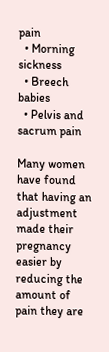pain
  • Morning sickness
  • Breech babies
  • Pelvis and sacrum pain

Many women have found that having an adjustment made their pregnancy easier by reducing the amount of pain they are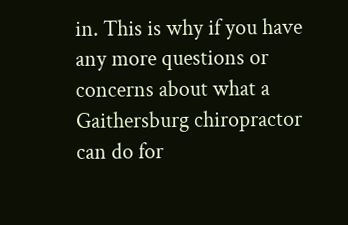in. This is why if you have any more questions or concerns about what a Gaithersburg chiropractor can do for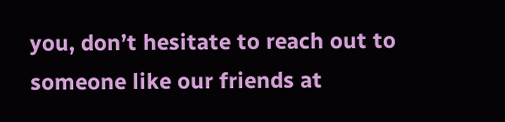you, don’t hesitate to reach out to someone like our friends at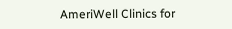AmeriWell Clinics for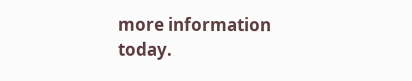more information today.